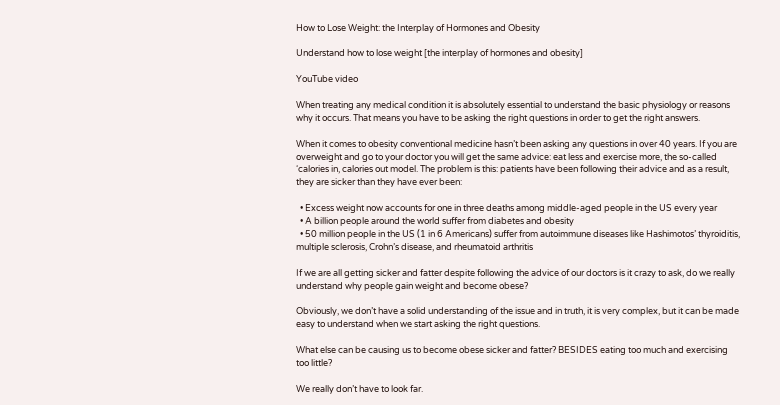How to Lose Weight: the Interplay of Hormones and Obesity

Understand how to lose weight [the interplay of hormones and obesity]

YouTube video

When treating any medical condition it is absolutely essential to understand the basic physiology or reasons why it occurs. That means you have to be asking the right questions in order to get the right answers.

When it comes to obesity conventional medicine hasn’t been asking any questions in over 40 years. If you are overweight and go to your doctor you will get the same advice: eat less and exercise more, the so-called ‘calories in, calories out model. The problem is this: patients have been following their advice and as a result, they are sicker than they have ever been:

  • Excess weight now accounts for one in three deaths among middle-aged people in the US every year
  • A billion people around the world suffer from diabetes and obesity
  • 50 million people in the US (1 in 6 Americans) suffer from autoimmune diseases like Hashimotos’ thyroiditis, multiple sclerosis, Crohn’s disease, and rheumatoid arthritis

If we are all getting sicker and fatter despite following the advice of our doctors is it crazy to ask, do we really understand why people gain weight and become obese?

Obviously, we don’t have a solid understanding of the issue and in truth, it is very complex, but it can be made easy to understand when we start asking the right questions.

What else can be causing us to become obese sicker and fatter? BESIDES eating too much and exercising too little?

We really don’t have to look far.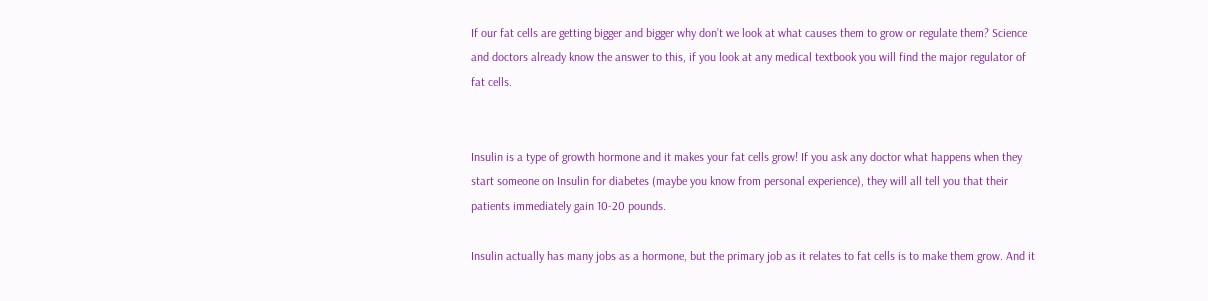If our fat cells are getting bigger and bigger why don’t we look at what causes them to grow or regulate them? Science and doctors already know the answer to this, if you look at any medical textbook you will find the major regulator of fat cells.


Insulin is a type of growth hormone and it makes your fat cells grow! If you ask any doctor what happens when they start someone on Insulin for diabetes (maybe you know from personal experience), they will all tell you that their patients immediately gain 10-20 pounds.

Insulin actually has many jobs as a hormone, but the primary job as it relates to fat cells is to make them grow. And it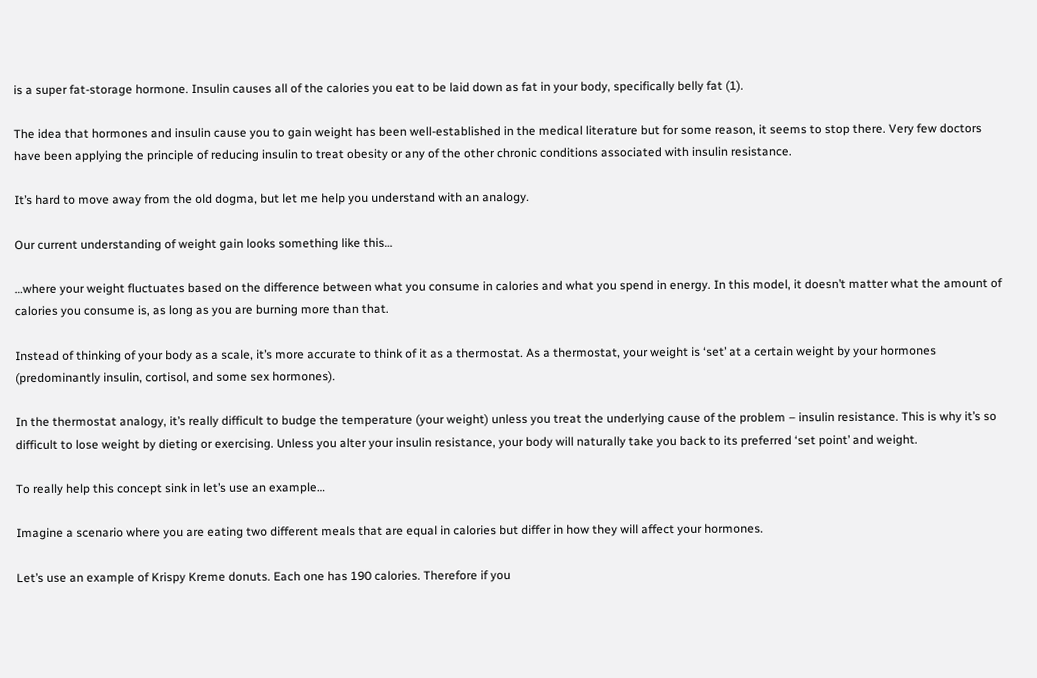is a super fat-storage hormone. Insulin causes all of the calories you eat to be laid down as fat in your body, specifically belly fat (1).

The idea that hormones and insulin cause you to gain weight has been well-established in the medical literature but for some reason, it seems to stop there. Very few doctors have been applying the principle of reducing insulin to treat obesity or any of the other chronic conditions associated with insulin resistance.

It’s hard to move away from the old dogma, but let me help you understand with an analogy.

Our current understanding of weight gain looks something like this…

…where your weight fluctuates based on the difference between what you consume in calories and what you spend in energy. In this model, it doesn’t matter what the amount of calories you consume is, as long as you are burning more than that.

Instead of thinking of your body as a scale, it’s more accurate to think of it as a thermostat. As a thermostat, your weight is ‘set’ at a certain weight by your hormones (predominantly insulin, cortisol, and some sex hormones).

In the thermostat analogy, it’s really difficult to budge the temperature (your weight) unless you treat the underlying cause of the problem – insulin resistance. This is why it’s so difficult to lose weight by dieting or exercising. Unless you alter your insulin resistance, your body will naturally take you back to its preferred ‘set point’ and weight.

To really help this concept sink in let’s use an example…

Imagine a scenario where you are eating two different meals that are equal in calories but differ in how they will affect your hormones.

Let’s use an example of Krispy Kreme donuts. Each one has 190 calories. Therefore if you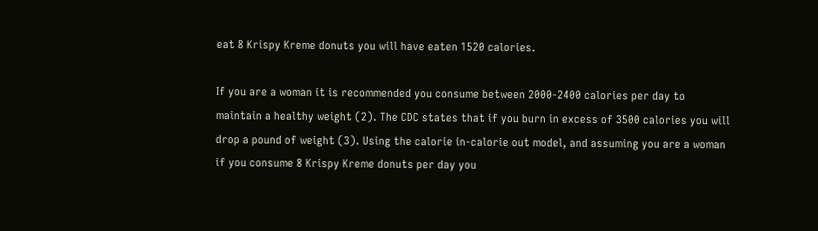eat 8 Krispy Kreme donuts you will have eaten 1520 calories.

If you are a woman it is recommended you consume between 2000-2400 calories per day to maintain a healthy weight (2). The CDC states that if you burn in excess of 3500 calories you will drop a pound of weight (3). Using the calorie in-calorie out model, and assuming you are a woman if you consume 8 Krispy Kreme donuts per day you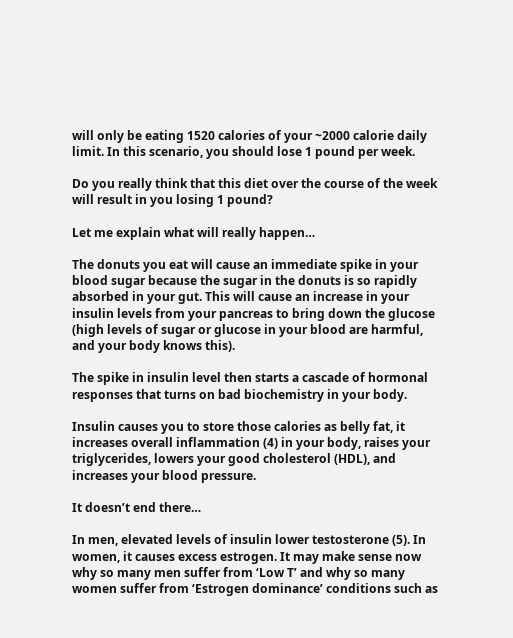will only be eating 1520 calories of your ~2000 calorie daily limit. In this scenario, you should lose 1 pound per week.

Do you really think that this diet over the course of the week will result in you losing 1 pound?

Let me explain what will really happen…

The donuts you eat will cause an immediate spike in your blood sugar because the sugar in the donuts is so rapidly absorbed in your gut. This will cause an increase in your insulin levels from your pancreas to bring down the glucose (high levels of sugar or glucose in your blood are harmful, and your body knows this).

The spike in insulin level then starts a cascade of hormonal responses that turns on bad biochemistry in your body.

Insulin causes you to store those calories as belly fat, it increases overall inflammation (4) in your body, raises your triglycerides, lowers your good cholesterol (HDL), and increases your blood pressure.

It doesn’t end there…

In men, elevated levels of insulin lower testosterone (5). In women, it causes excess estrogen. It may make sense now why so many men suffer from ‘Low T’ and why so many women suffer from ‘Estrogen dominance’ conditions such as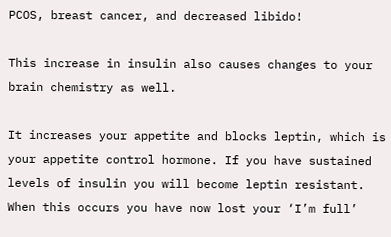PCOS, breast cancer, and decreased libido!

This increase in insulin also causes changes to your brain chemistry as well.

It increases your appetite and blocks leptin, which is your appetite control hormone. If you have sustained levels of insulin you will become leptin resistant. When this occurs you have now lost your ‘I’m full’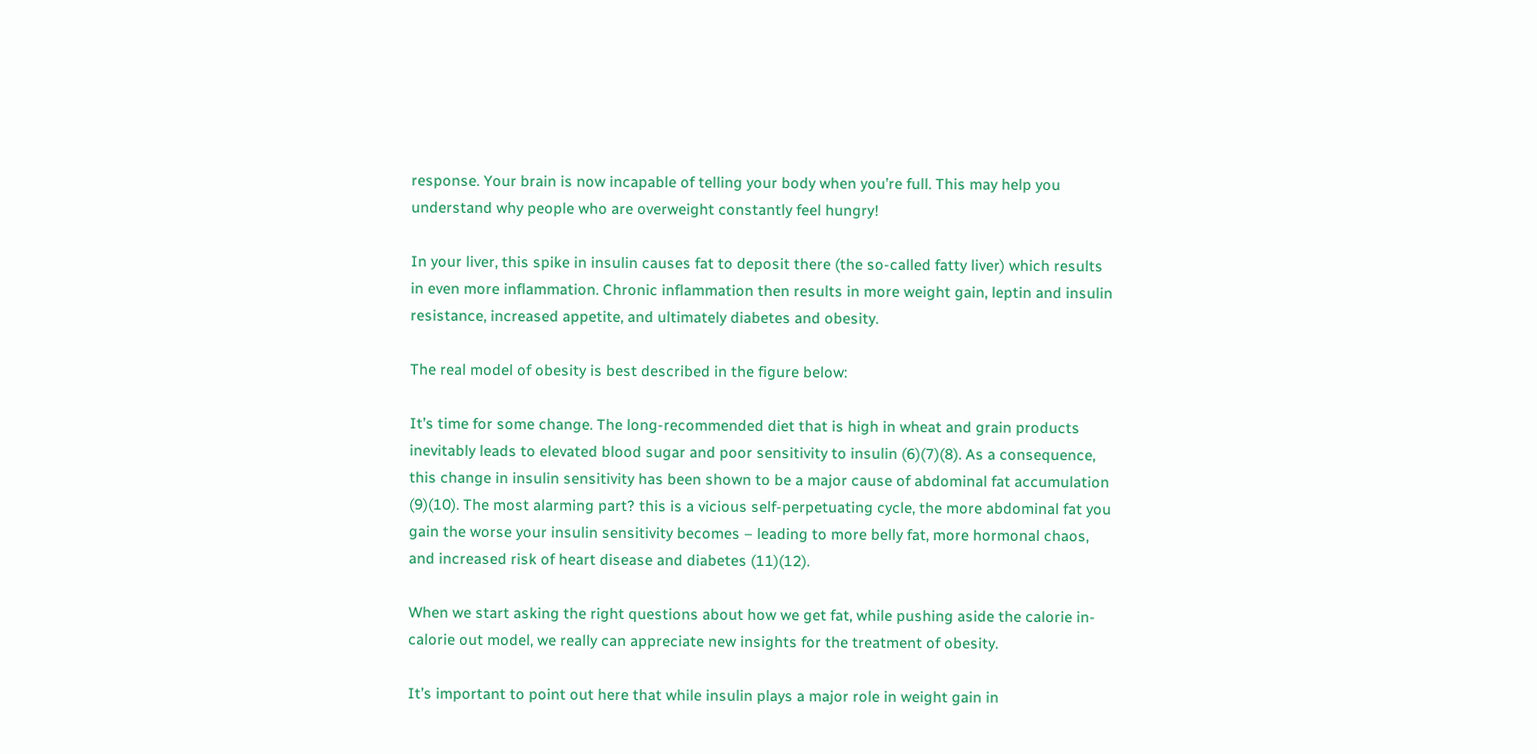response. Your brain is now incapable of telling your body when you’re full. This may help you understand why people who are overweight constantly feel hungry!

In your liver, this spike in insulin causes fat to deposit there (the so-called fatty liver) which results in even more inflammation. Chronic inflammation then results in more weight gain, leptin and insulin resistance, increased appetite, and ultimately diabetes and obesity.

The real model of obesity is best described in the figure below:

It’s time for some change. The long-recommended diet that is high in wheat and grain products inevitably leads to elevated blood sugar and poor sensitivity to insulin (6)(7)(8). As a consequence, this change in insulin sensitivity has been shown to be a major cause of abdominal fat accumulation (9)(10). The most alarming part? this is a vicious self-perpetuating cycle, the more abdominal fat you gain the worse your insulin sensitivity becomes – leading to more belly fat, more hormonal chaos, and increased risk of heart disease and diabetes (11)(12).

When we start asking the right questions about how we get fat, while pushing aside the calorie in-calorie out model, we really can appreciate new insights for the treatment of obesity.

It’s important to point out here that while insulin plays a major role in weight gain in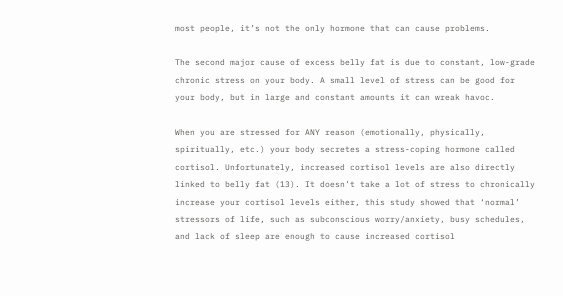most people, it’s not the only hormone that can cause problems.

The second major cause of excess belly fat is due to constant, low-grade chronic stress on your body. A small level of stress can be good for your body, but in large and constant amounts it can wreak havoc.

When you are stressed for ANY reason (emotionally, physically, spiritually, etc.) your body secretes a stress-coping hormone called cortisol. Unfortunately, increased cortisol levels are also directly linked to belly fat (13). It doesn’t take a lot of stress to chronically increase your cortisol levels either, this study showed that ‘normal’ stressors of life, such as subconscious worry/anxiety, busy schedules, and lack of sleep are enough to cause increased cortisol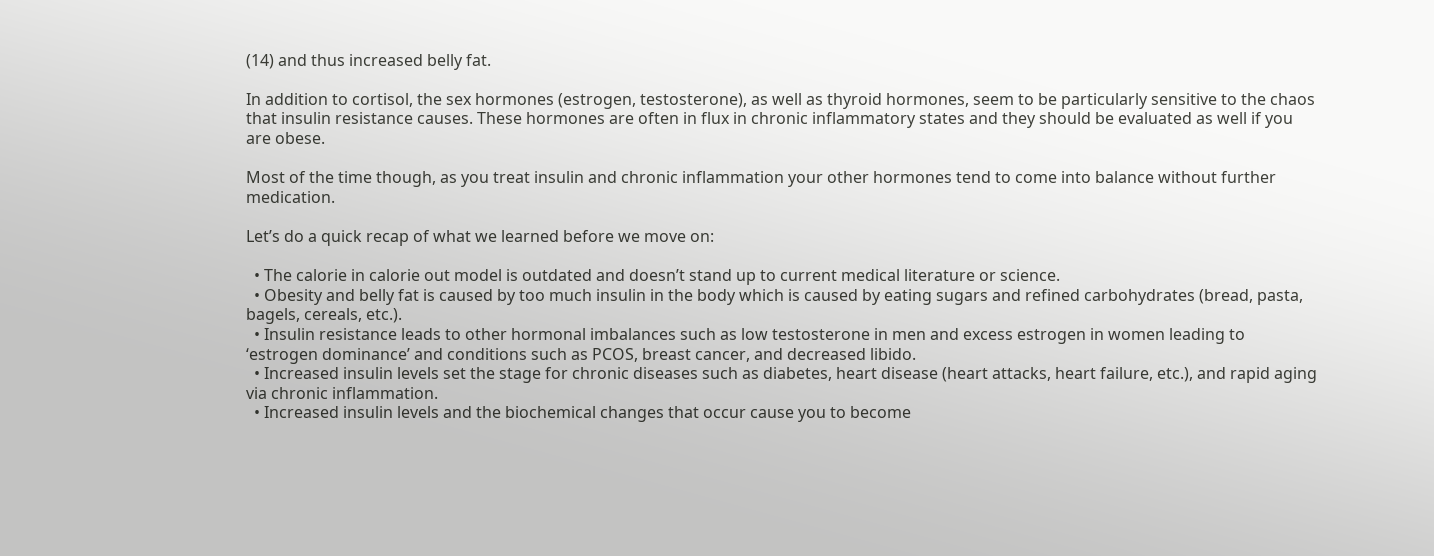(14) and thus increased belly fat.

In addition to cortisol, the sex hormones (estrogen, testosterone), as well as thyroid hormones, seem to be particularly sensitive to the chaos that insulin resistance causes. These hormones are often in flux in chronic inflammatory states and they should be evaluated as well if you are obese.

Most of the time though, as you treat insulin and chronic inflammation your other hormones tend to come into balance without further medication.

Let’s do a quick recap of what we learned before we move on:

  • The calorie in calorie out model is outdated and doesn’t stand up to current medical literature or science.
  • Obesity and belly fat is caused by too much insulin in the body which is caused by eating sugars and refined carbohydrates (bread, pasta, bagels, cereals, etc.).
  • Insulin resistance leads to other hormonal imbalances such as low testosterone in men and excess estrogen in women leading to ‘estrogen dominance’ and conditions such as PCOS, breast cancer, and decreased libido.
  • Increased insulin levels set the stage for chronic diseases such as diabetes, heart disease (heart attacks, heart failure, etc.), and rapid aging via chronic inflammation.
  • Increased insulin levels and the biochemical changes that occur cause you to become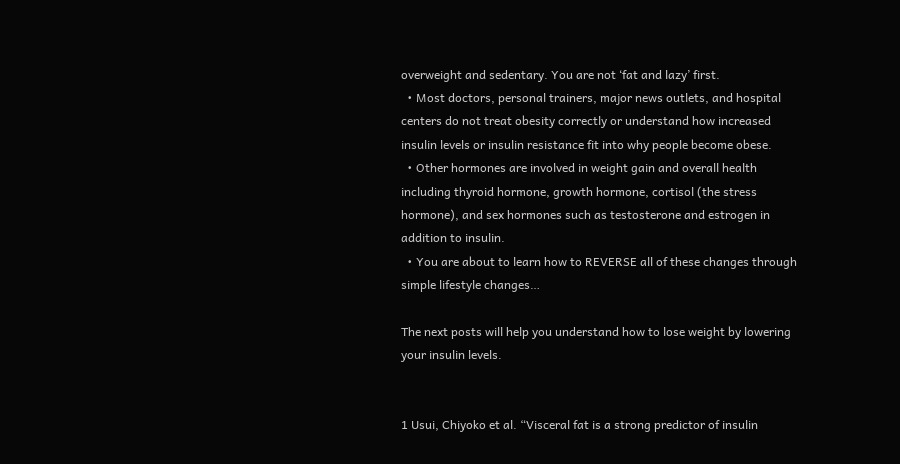overweight and sedentary. You are not ‘fat and lazy’ first.
  • Most doctors, personal trainers, major news outlets, and hospital centers do not treat obesity correctly or understand how increased insulin levels or insulin resistance fit into why people become obese.
  • Other hormones are involved in weight gain and overall health including thyroid hormone, growth hormone, cortisol (the stress hormone), and sex hormones such as testosterone and estrogen in addition to insulin.
  • You are about to learn how to REVERSE all of these changes through simple lifestyle changes…

The next posts will help you understand how to lose weight by lowering your insulin levels.


1 Usui, Chiyoko et al. “Visceral fat is a strong predictor of insulin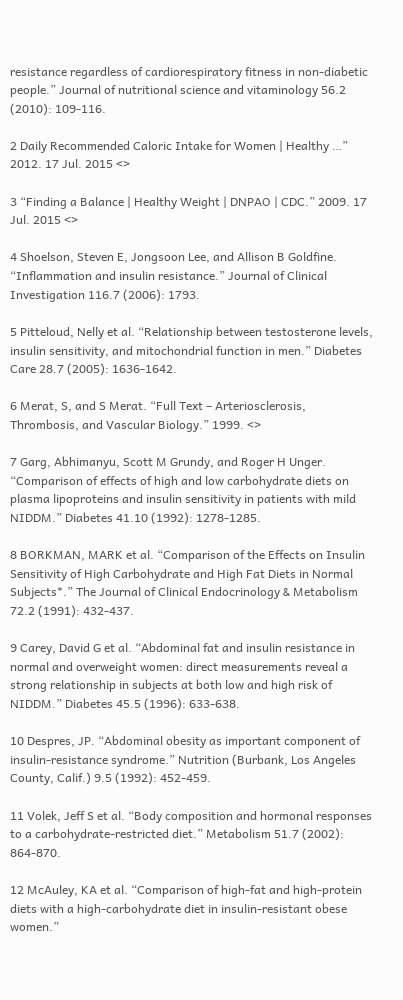resistance regardless of cardiorespiratory fitness in non-diabetic people.” Journal of nutritional science and vitaminology 56.2 (2010): 109-116.

2 Daily Recommended Caloric Intake for Women | Healthy …” 2012. 17 Jul. 2015 <>

3 “Finding a Balance | Healthy Weight | DNPAO | CDC.” 2009. 17 Jul. 2015 <>

4 Shoelson, Steven E, Jongsoon Lee, and Allison B Goldfine. “Inflammation and insulin resistance.” Journal of Clinical Investigation 116.7 (2006): 1793.

5 Pitteloud, Nelly et al. “Relationship between testosterone levels, insulin sensitivity, and mitochondrial function in men.” Diabetes Care 28.7 (2005): 1636-1642.

6 Merat, S, and S Merat. “Full Text – Arteriosclerosis, Thrombosis, and Vascular Biology.” 1999. <>

7 Garg, Abhimanyu, Scott M Grundy, and Roger H Unger. “Comparison of effects of high and low carbohydrate diets on plasma lipoproteins and insulin sensitivity in patients with mild NIDDM.” Diabetes 41.10 (1992): 1278-1285.

8 BORKMAN, MARK et al. “Comparison of the Effects on Insulin Sensitivity of High Carbohydrate and High Fat Diets in Normal Subjects*.” The Journal of Clinical Endocrinology & Metabolism 72.2 (1991): 432-437.

9 Carey, David G et al. “Abdominal fat and insulin resistance in normal and overweight women: direct measurements reveal a strong relationship in subjects at both low and high risk of NIDDM.” Diabetes 45.5 (1996): 633-638.

10 Despres, JP. “Abdominal obesity as important component of insulin-resistance syndrome.” Nutrition (Burbank, Los Angeles County, Calif.) 9.5 (1992): 452-459.

11 Volek, Jeff S et al. “Body composition and hormonal responses to a carbohydrate-restricted diet.” Metabolism 51.7 (2002): 864-870.

12 McAuley, KA et al. “Comparison of high-fat and high-protein diets with a high-carbohydrate diet in insulin-resistant obese women.”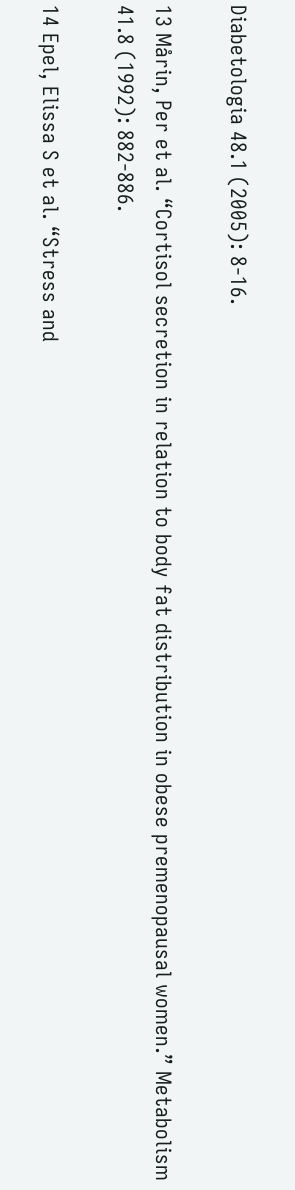Diabetologia 48.1 (2005): 8-16.

13 Mårin, Per et al. “Cortisol secretion in relation to body fat distribution in obese premenopausal women.” Metabolism 41.8 (1992): 882-886.

14 Epel, Elissa S et al. “Stress and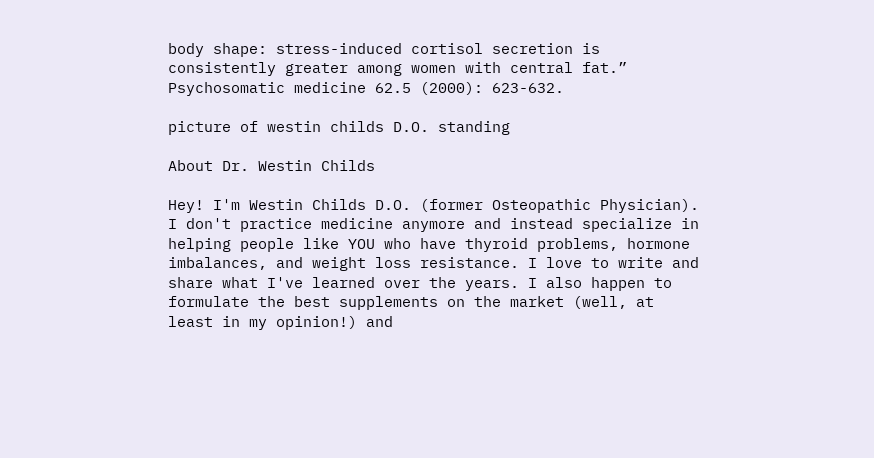body shape: stress-induced cortisol secretion is consistently greater among women with central fat.” Psychosomatic medicine 62.5 (2000): 623-632.

picture of westin childs D.O. standing

About Dr. Westin Childs

Hey! I'm Westin Childs D.O. (former Osteopathic Physician). I don't practice medicine anymore and instead specialize in helping people like YOU who have thyroid problems, hormone imbalances, and weight loss resistance. I love to write and share what I've learned over the years. I also happen to formulate the best supplements on the market (well, at least in my opinion!) and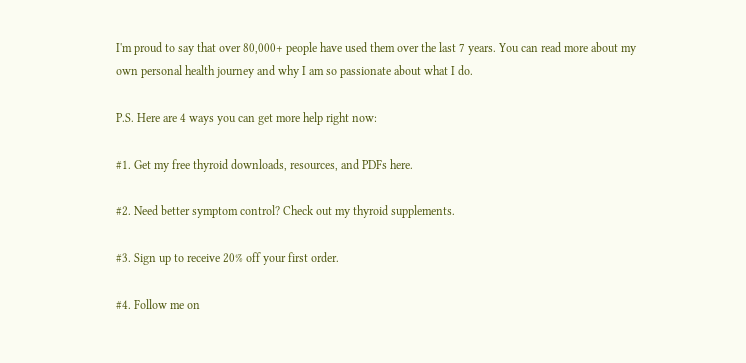I'm proud to say that over 80,000+ people have used them over the last 7 years. You can read more about my own personal health journey and why I am so passionate about what I do.

P.S. Here are 4 ways you can get more help right now:

#1. Get my free thyroid downloads, resources, and PDFs here.

#2. Need better symptom control? Check out my thyroid supplements.

#3. Sign up to receive 20% off your first order.

#4. Follow me on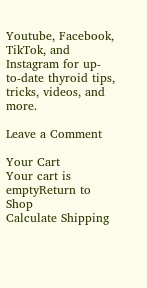Youtube, Facebook, TikTok, and Instagram for up-to-date thyroid tips, tricks, videos, and more.

Leave a Comment

Your Cart
Your cart is emptyReturn to Shop
Calculate Shipping